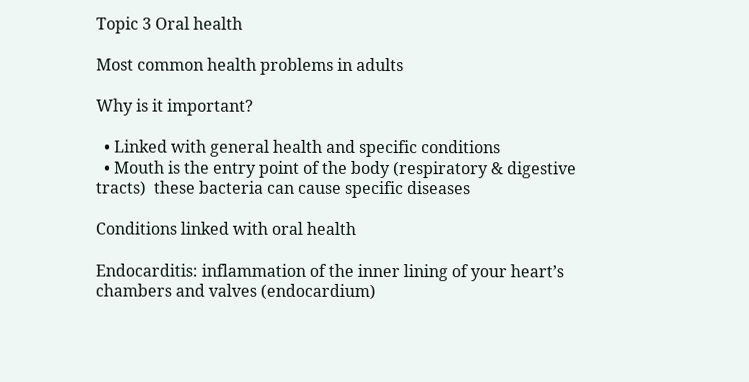Topic 3 Oral health

Most common health problems in adults

Why is it important?

  • Linked with general health and specific conditions
  • Mouth is the entry point of the body (respiratory & digestive tracts)  these bacteria can cause specific diseases

Conditions linked with oral health

Endocarditis: inflammation of the inner lining of your heart’s chambers and valves (endocardium)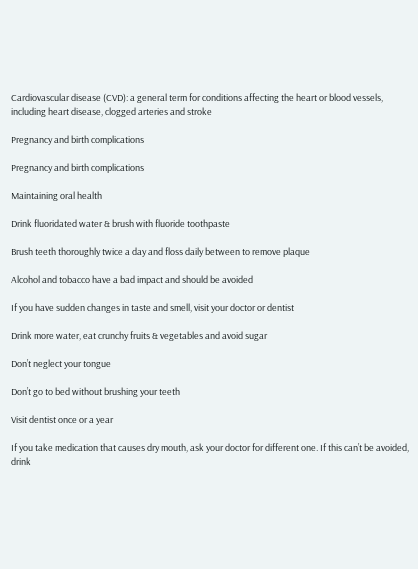Cardiovascular disease (CVD): a general term for conditions affecting the heart or blood vessels, including heart disease, clogged arteries and stroke

Pregnancy and birth complications

Pregnancy and birth complications

Maintaining oral health

Drink fluoridated water & brush with fluoride toothpaste

Brush teeth thoroughly twice a day and floss daily between to remove plaque

Alcohol and tobacco have a bad impact and should be avoided

If you have sudden changes in taste and smell, visit your doctor or dentist

Drink more water, eat crunchy fruits & vegetables and avoid sugar

Don’t neglect your tongue

Don’t go to bed without brushing your teeth

Visit dentist once or a year

If you take medication that causes dry mouth, ask your doctor for different one. If this can’t be avoided, drink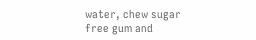water, chew sugar free gum and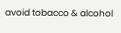avoid tobacco & alcohol